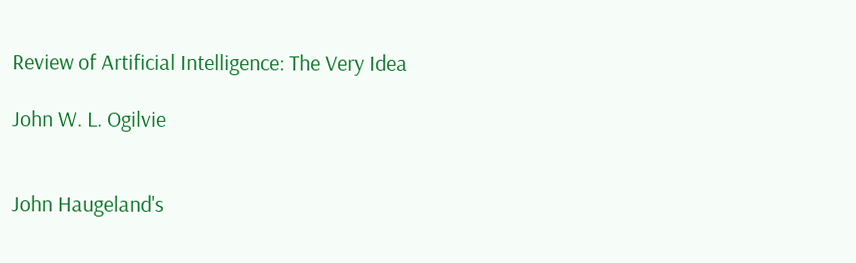Review of Artificial Intelligence: The Very Idea

John W. L. Ogilvie


John Haugeland's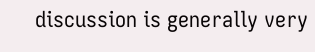discussion is generally very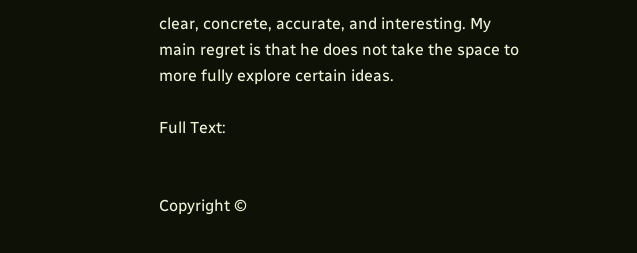clear, concrete, accurate, and interesting. My main regret is that he does not take the space to more fully explore certain ideas.

Full Text:


Copyright ©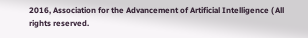2016, Association for the Advancement of Artificial Intelligence ( All rights reserved.